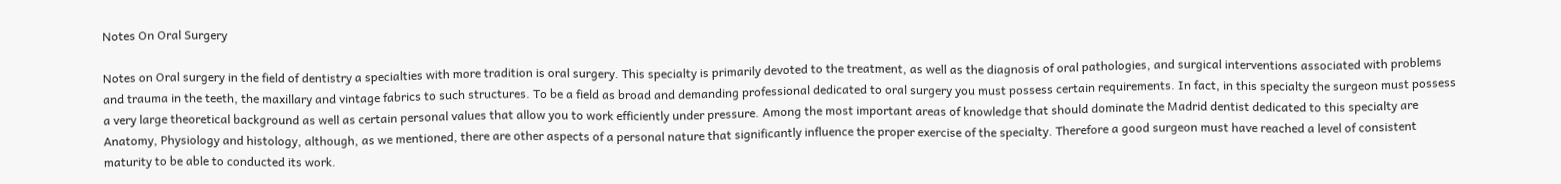Notes On Oral Surgery

Notes on Oral surgery in the field of dentistry a specialties with more tradition is oral surgery. This specialty is primarily devoted to the treatment, as well as the diagnosis of oral pathologies, and surgical interventions associated with problems and trauma in the teeth, the maxillary and vintage fabrics to such structures. To be a field as broad and demanding professional dedicated to oral surgery you must possess certain requirements. In fact, in this specialty the surgeon must possess a very large theoretical background as well as certain personal values that allow you to work efficiently under pressure. Among the most important areas of knowledge that should dominate the Madrid dentist dedicated to this specialty are Anatomy, Physiology and histology, although, as we mentioned, there are other aspects of a personal nature that significantly influence the proper exercise of the specialty. Therefore a good surgeon must have reached a level of consistent maturity to be able to conducted its work.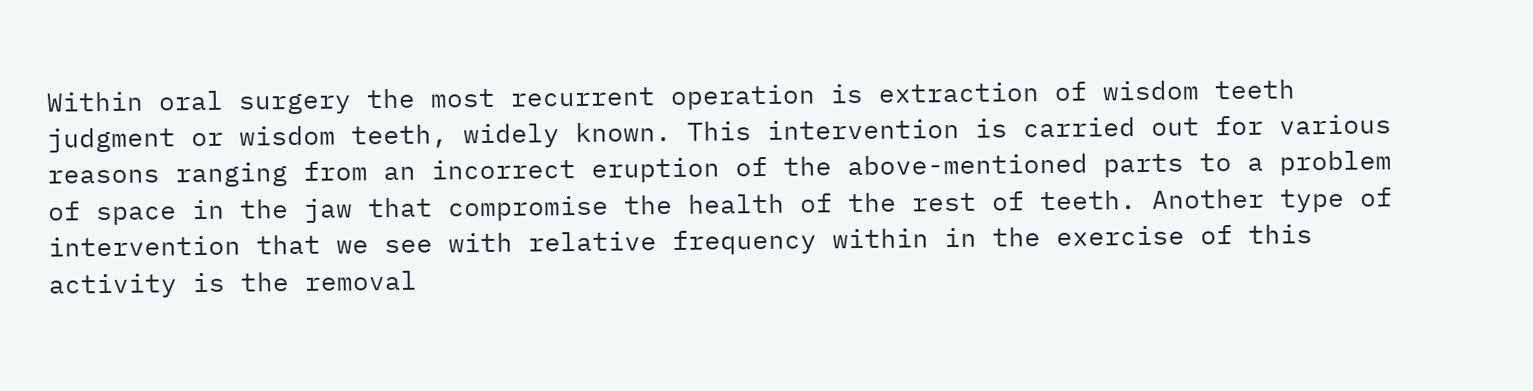Within oral surgery the most recurrent operation is extraction of wisdom teeth judgment or wisdom teeth, widely known. This intervention is carried out for various reasons ranging from an incorrect eruption of the above-mentioned parts to a problem of space in the jaw that compromise the health of the rest of teeth. Another type of intervention that we see with relative frequency within in the exercise of this activity is the removal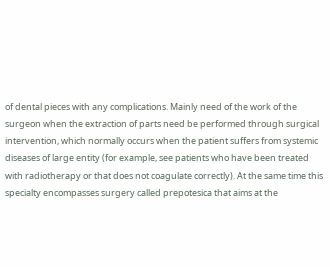of dental pieces with any complications. Mainly need of the work of the surgeon when the extraction of parts need be performed through surgical intervention, which normally occurs when the patient suffers from systemic diseases of large entity (for example, see patients who have been treated with radiotherapy or that does not coagulate correctly). At the same time this specialty encompasses surgery called prepotesica that aims at the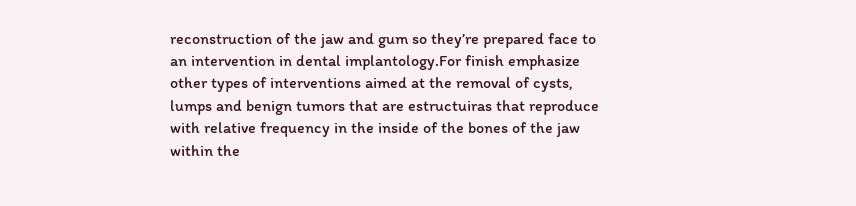reconstruction of the jaw and gum so they’re prepared face to an intervention in dental implantology.For finish emphasize other types of interventions aimed at the removal of cysts, lumps and benign tumors that are estructuiras that reproduce with relative frequency in the inside of the bones of the jaw within the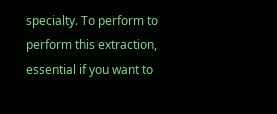specialty. To perform to perform this extraction, essential if you want to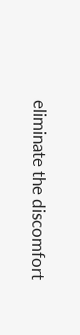eliminate the discomfort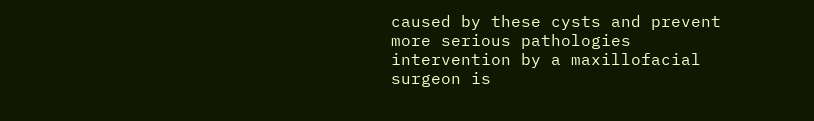caused by these cysts and prevent more serious pathologies intervention by a maxillofacial surgeon is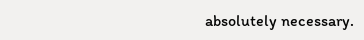absolutely necessary.